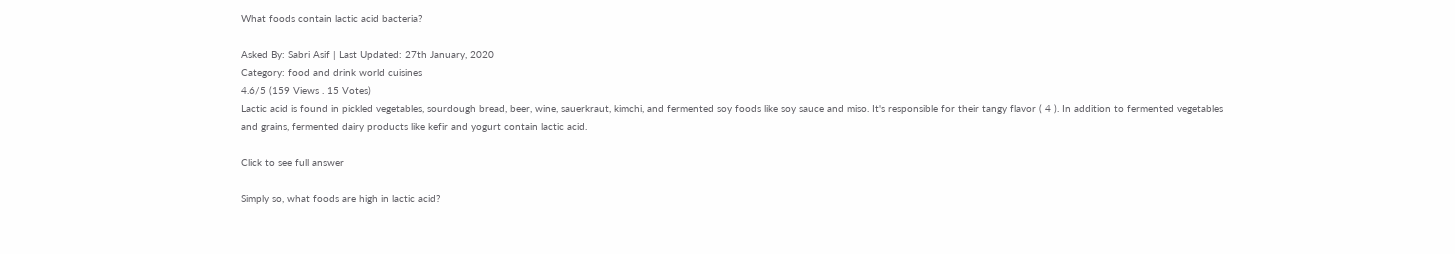What foods contain lactic acid bacteria?

Asked By: Sabri Asif | Last Updated: 27th January, 2020
Category: food and drink world cuisines
4.6/5 (159 Views . 15 Votes)
Lactic acid is found in pickled vegetables, sourdough bread, beer, wine, sauerkraut, kimchi, and fermented soy foods like soy sauce and miso. It's responsible for their tangy flavor ( 4 ). In addition to fermented vegetables and grains, fermented dairy products like kefir and yogurt contain lactic acid.

Click to see full answer

Simply so, what foods are high in lactic acid?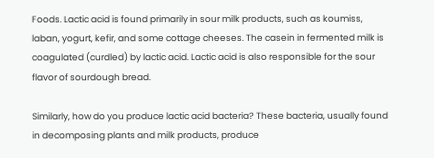Foods. Lactic acid is found primarily in sour milk products, such as koumiss, laban, yogurt, kefir, and some cottage cheeses. The casein in fermented milk is coagulated (curdled) by lactic acid. Lactic acid is also responsible for the sour flavor of sourdough bread.

Similarly, how do you produce lactic acid bacteria? These bacteria, usually found in decomposing plants and milk products, produce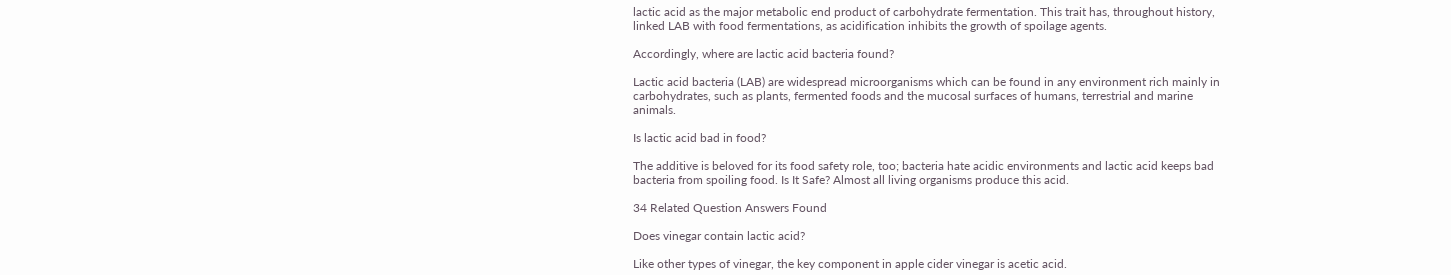lactic acid as the major metabolic end product of carbohydrate fermentation. This trait has, throughout history, linked LAB with food fermentations, as acidification inhibits the growth of spoilage agents.

Accordingly, where are lactic acid bacteria found?

Lactic acid bacteria (LAB) are widespread microorganisms which can be found in any environment rich mainly in carbohydrates, such as plants, fermented foods and the mucosal surfaces of humans, terrestrial and marine animals.

Is lactic acid bad in food?

The additive is beloved for its food safety role, too; bacteria hate acidic environments and lactic acid keeps bad bacteria from spoiling food. Is It Safe? Almost all living organisms produce this acid.

34 Related Question Answers Found

Does vinegar contain lactic acid?

Like other types of vinegar, the key component in apple cider vinegar is acetic acid.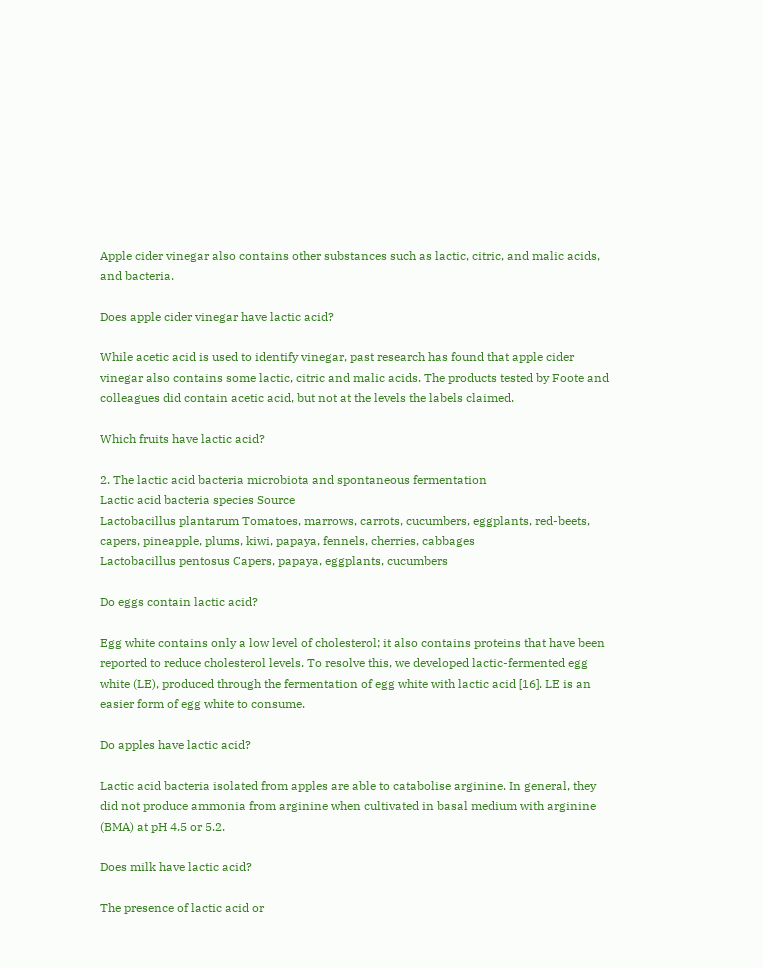Apple cider vinegar also contains other substances such as lactic, citric, and malic acids, and bacteria.

Does apple cider vinegar have lactic acid?

While acetic acid is used to identify vinegar, past research has found that apple cider vinegar also contains some lactic, citric and malic acids. The products tested by Foote and colleagues did contain acetic acid, but not at the levels the labels claimed.

Which fruits have lactic acid?

2. The lactic acid bacteria microbiota and spontaneous fermentation
Lactic acid bacteria species Source
Lactobacillus plantarum Tomatoes, marrows, carrots, cucumbers, eggplants, red-beets, capers, pineapple, plums, kiwi, papaya, fennels, cherries, cabbages
Lactobacillus pentosus Capers, papaya, eggplants, cucumbers

Do eggs contain lactic acid?

Egg white contains only a low level of cholesterol; it also contains proteins that have been reported to reduce cholesterol levels. To resolve this, we developed lactic-fermented egg white (LE), produced through the fermentation of egg white with lactic acid [16]. LE is an easier form of egg white to consume.

Do apples have lactic acid?

Lactic acid bacteria isolated from apples are able to catabolise arginine. In general, they did not produce ammonia from arginine when cultivated in basal medium with arginine (BMA) at pH 4.5 or 5.2.

Does milk have lactic acid?

The presence of lactic acid or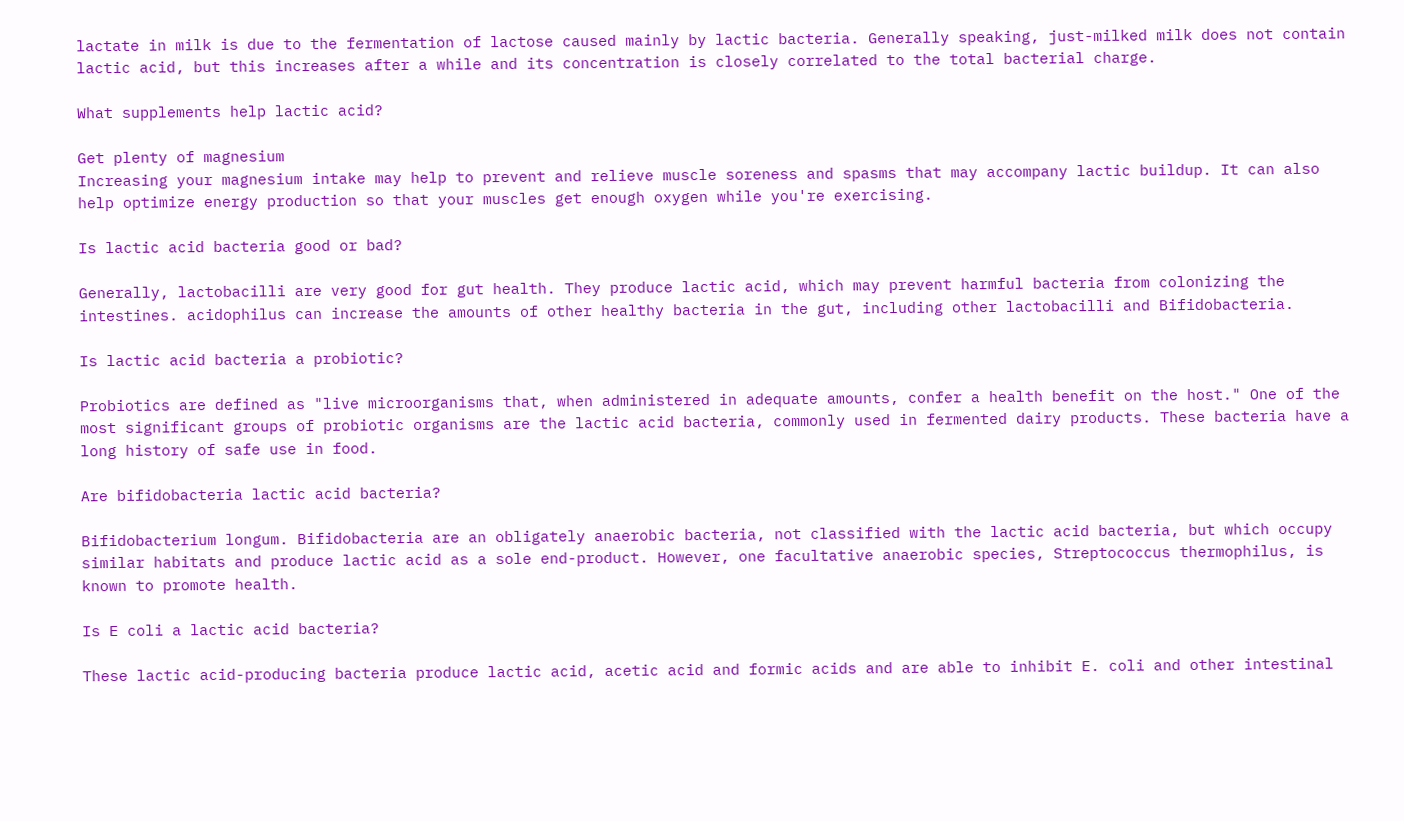lactate in milk is due to the fermentation of lactose caused mainly by lactic bacteria. Generally speaking, just-milked milk does not contain lactic acid, but this increases after a while and its concentration is closely correlated to the total bacterial charge.

What supplements help lactic acid?

Get plenty of magnesium
Increasing your magnesium intake may help to prevent and relieve muscle soreness and spasms that may accompany lactic buildup. It can also help optimize energy production so that your muscles get enough oxygen while you're exercising.

Is lactic acid bacteria good or bad?

Generally, lactobacilli are very good for gut health. They produce lactic acid, which may prevent harmful bacteria from colonizing the intestines. acidophilus can increase the amounts of other healthy bacteria in the gut, including other lactobacilli and Bifidobacteria.

Is lactic acid bacteria a probiotic?

Probiotics are defined as "live microorganisms that, when administered in adequate amounts, confer a health benefit on the host." One of the most significant groups of probiotic organisms are the lactic acid bacteria, commonly used in fermented dairy products. These bacteria have a long history of safe use in food.

Are bifidobacteria lactic acid bacteria?

Bifidobacterium longum. Bifidobacteria are an obligately anaerobic bacteria, not classified with the lactic acid bacteria, but which occupy similar habitats and produce lactic acid as a sole end-product. However, one facultative anaerobic species, Streptococcus thermophilus, is known to promote health.

Is E coli a lactic acid bacteria?

These lactic acid-producing bacteria produce lactic acid, acetic acid and formic acids and are able to inhibit E. coli and other intestinal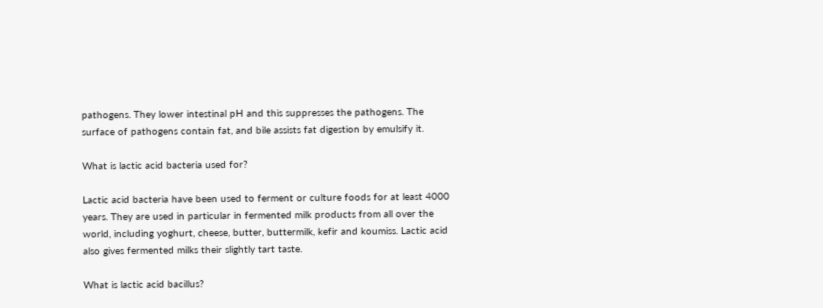pathogens. They lower intestinal pH and this suppresses the pathogens. The surface of pathogens contain fat, and bile assists fat digestion by emulsify it.

What is lactic acid bacteria used for?

Lactic acid bacteria have been used to ferment or culture foods for at least 4000 years. They are used in particular in fermented milk products from all over the world, including yoghurt, cheese, butter, buttermilk, kefir and koumiss. Lactic acid also gives fermented milks their slightly tart taste.

What is lactic acid bacillus?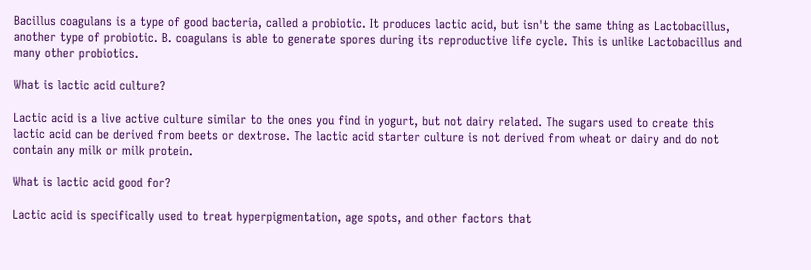Bacillus coagulans is a type of good bacteria, called a probiotic. It produces lactic acid, but isn't the same thing as Lactobacillus, another type of probiotic. B. coagulans is able to generate spores during its reproductive life cycle. This is unlike Lactobacillus and many other probiotics.

What is lactic acid culture?

Lactic acid is a live active culture similar to the ones you find in yogurt, but not dairy related. The sugars used to create this lactic acid can be derived from beets or dextrose. The lactic acid starter culture is not derived from wheat or dairy and do not contain any milk or milk protein.

What is lactic acid good for?

Lactic acid is specifically used to treat hyperpigmentation, age spots, and other factors that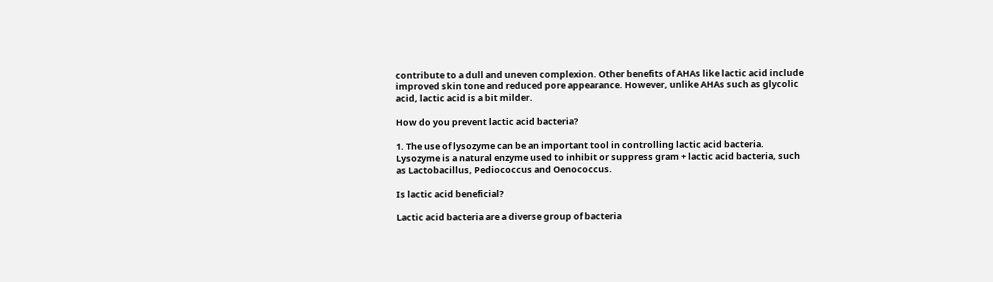contribute to a dull and uneven complexion. Other benefits of AHAs like lactic acid include improved skin tone and reduced pore appearance. However, unlike AHAs such as glycolic acid, lactic acid is a bit milder.

How do you prevent lactic acid bacteria?

1. The use of lysozyme can be an important tool in controlling lactic acid bacteria. Lysozyme is a natural enzyme used to inhibit or suppress gram + lactic acid bacteria, such as Lactobacillus, Pediococcus and Oenococcus.

Is lactic acid beneficial?

Lactic acid bacteria are a diverse group of bacteria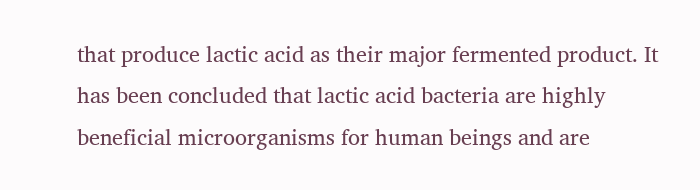that produce lactic acid as their major fermented product. It has been concluded that lactic acid bacteria are highly beneficial microorganisms for human beings and are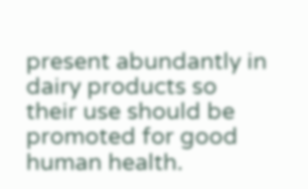present abundantly in dairy products so their use should be promoted for good human health.